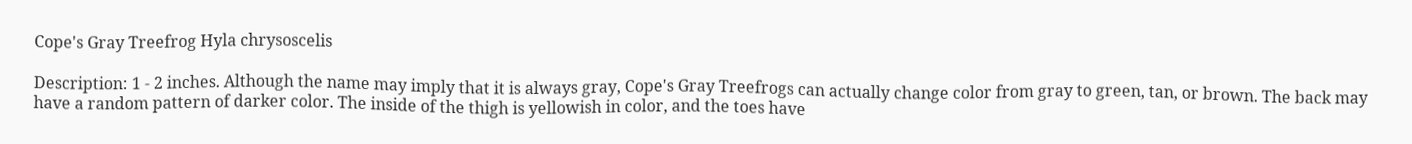Cope's Gray Treefrog Hyla chrysoscelis

Description: 1 - 2 inches. Although the name may imply that it is always gray, Cope's Gray Treefrogs can actually change color from gray to green, tan, or brown. The back may have a random pattern of darker color. The inside of the thigh is yellowish in color, and the toes have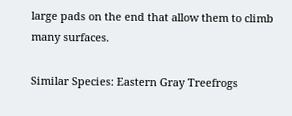large pads on the end that allow them to climb many surfaces.

Similar Species: Eastern Gray Treefrogs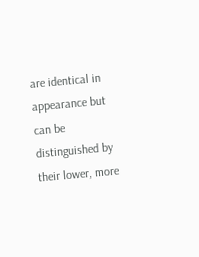are identical in appearance but can be distinguished by their lower, more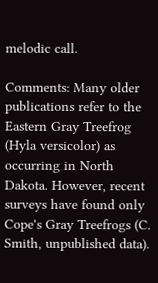melodic call.

Comments: Many older publications refer to the Eastern Gray Treefrog (Hyla versicolor) as occurring in North Dakota. However, recent surveys have found only Cope's Gray Treefrogs (C. Smith, unpublished data).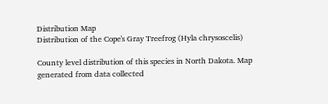Distribution Map
Distribution of the Cope's Gray Treefrog (Hyla chrysoscelis)

County level distribution of this species in North Dakota. Map generated from data collected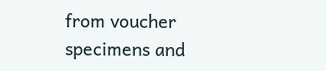from voucher specimens and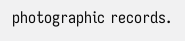photographic records.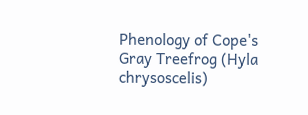Phenology of Cope's Gray Treefrog (Hyla chrysoscelis)